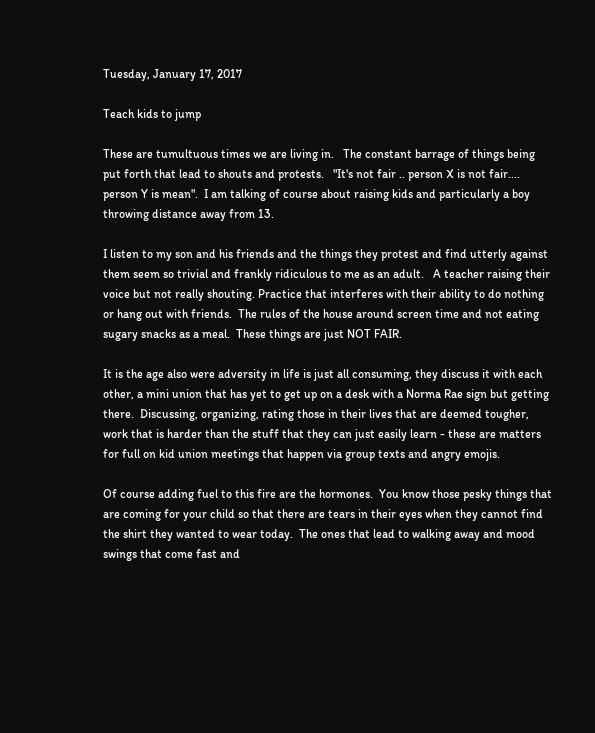Tuesday, January 17, 2017

Teach kids to jump

These are tumultuous times we are living in.   The constant barrage of things being put forth that lead to shouts and protests.   "It's not fair .. person X is not fair.... person Y is mean".  I am talking of course about raising kids and particularly a boy throwing distance away from 13.

I listen to my son and his friends and the things they protest and find utterly against them seem so trivial and frankly ridiculous to me as an adult.   A teacher raising their voice but not really shouting. Practice that interferes with their ability to do nothing or hang out with friends.  The rules of the house around screen time and not eating sugary snacks as a meal.  These things are just NOT FAIR.

It is the age also were adversity in life is just all consuming, they discuss it with each other, a mini union that has yet to get up on a desk with a Norma Rae sign but getting there.  Discussing, organizing, rating those in their lives that are deemed tougher, work that is harder than the stuff that they can just easily learn - these are matters for full on kid union meetings that happen via group texts and angry emojis.

Of course adding fuel to this fire are the hormones.  You know those pesky things that are coming for your child so that there are tears in their eyes when they cannot find the shirt they wanted to wear today.  The ones that lead to walking away and mood swings that come fast and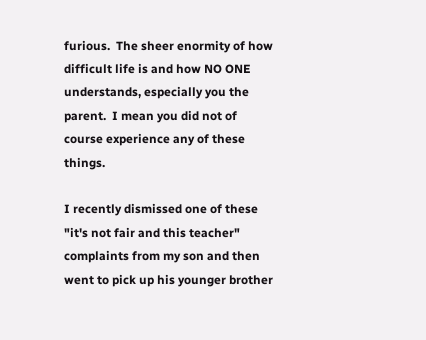furious.  The sheer enormity of how difficult life is and how NO ONE understands, especially you the parent.  I mean you did not of course experience any of these things.

I recently dismissed one of these "it's not fair and this teacher" complaints from my son and then went to pick up his younger brother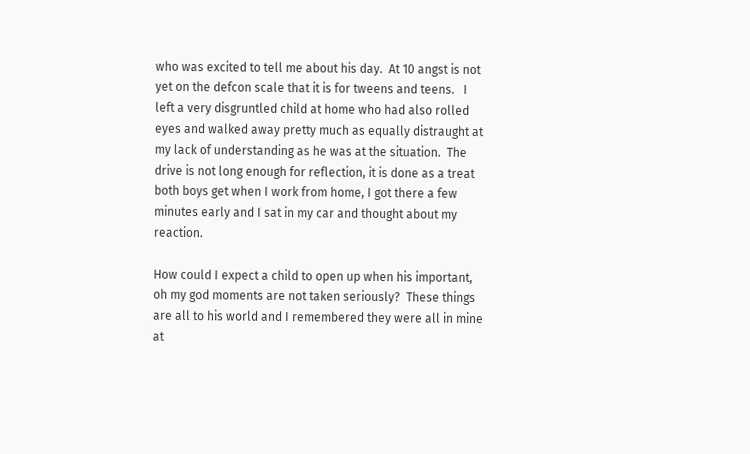who was excited to tell me about his day.  At 10 angst is not yet on the defcon scale that it is for tweens and teens.   I left a very disgruntled child at home who had also rolled eyes and walked away pretty much as equally distraught at my lack of understanding as he was at the situation.  The drive is not long enough for reflection, it is done as a treat both boys get when I work from home, I got there a few minutes early and I sat in my car and thought about my reaction.

How could I expect a child to open up when his important, oh my god moments are not taken seriously?  These things are all to his world and I remembered they were all in mine at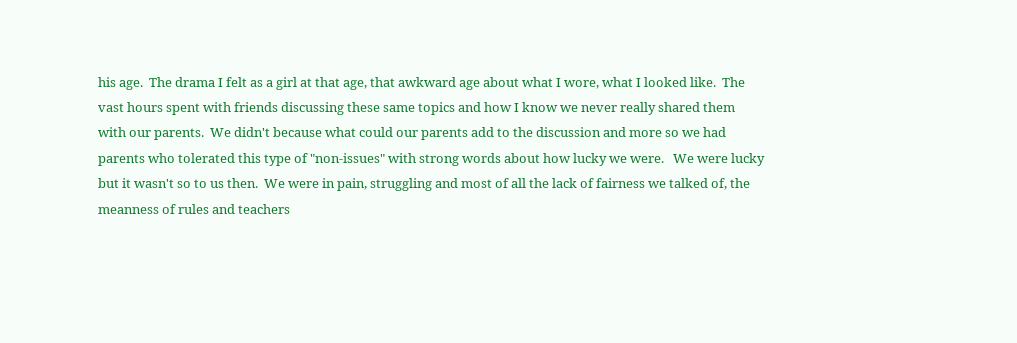his age.  The drama I felt as a girl at that age, that awkward age about what I wore, what I looked like.  The vast hours spent with friends discussing these same topics and how I know we never really shared them with our parents.  We didn't because what could our parents add to the discussion and more so we had parents who tolerated this type of "non-issues" with strong words about how lucky we were.   We were lucky but it wasn't so to us then.  We were in pain, struggling and most of all the lack of fairness we talked of, the meanness of rules and teachers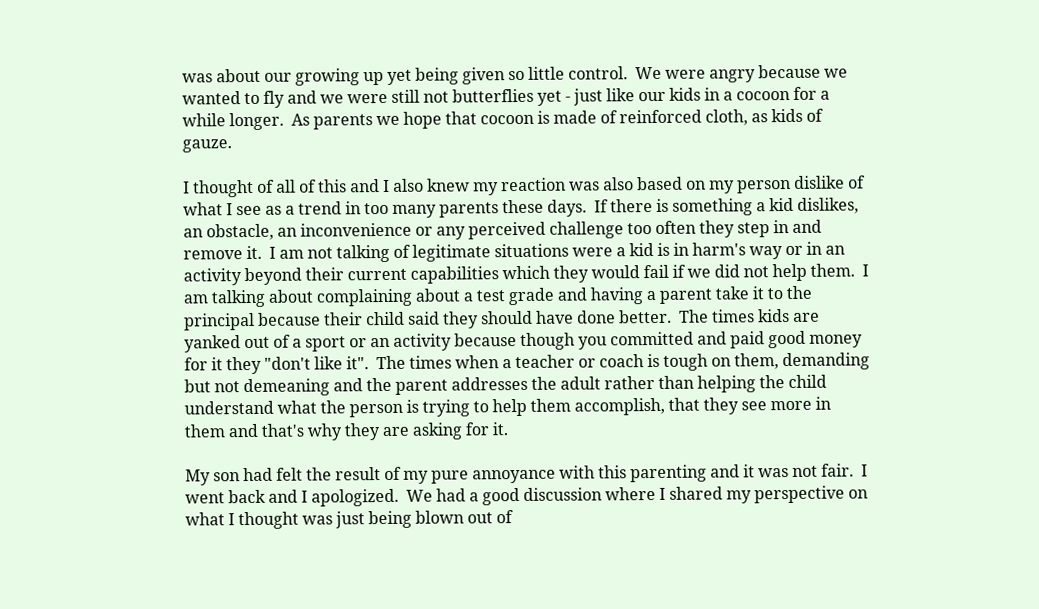was about our growing up yet being given so little control.  We were angry because we wanted to fly and we were still not butterflies yet - just like our kids in a cocoon for a while longer.  As parents we hope that cocoon is made of reinforced cloth, as kids of gauze.

I thought of all of this and I also knew my reaction was also based on my person dislike of what I see as a trend in too many parents these days.  If there is something a kid dislikes, an obstacle, an inconvenience or any perceived challenge too often they step in and remove it.  I am not talking of legitimate situations were a kid is in harm's way or in an activity beyond their current capabilities which they would fail if we did not help them.  I am talking about complaining about a test grade and having a parent take it to the principal because their child said they should have done better.  The times kids are yanked out of a sport or an activity because though you committed and paid good money for it they "don't like it".  The times when a teacher or coach is tough on them, demanding but not demeaning and the parent addresses the adult rather than helping the child understand what the person is trying to help them accomplish, that they see more in them and that's why they are asking for it.

My son had felt the result of my pure annoyance with this parenting and it was not fair.  I went back and I apologized.  We had a good discussion where I shared my perspective on what I thought was just being blown out of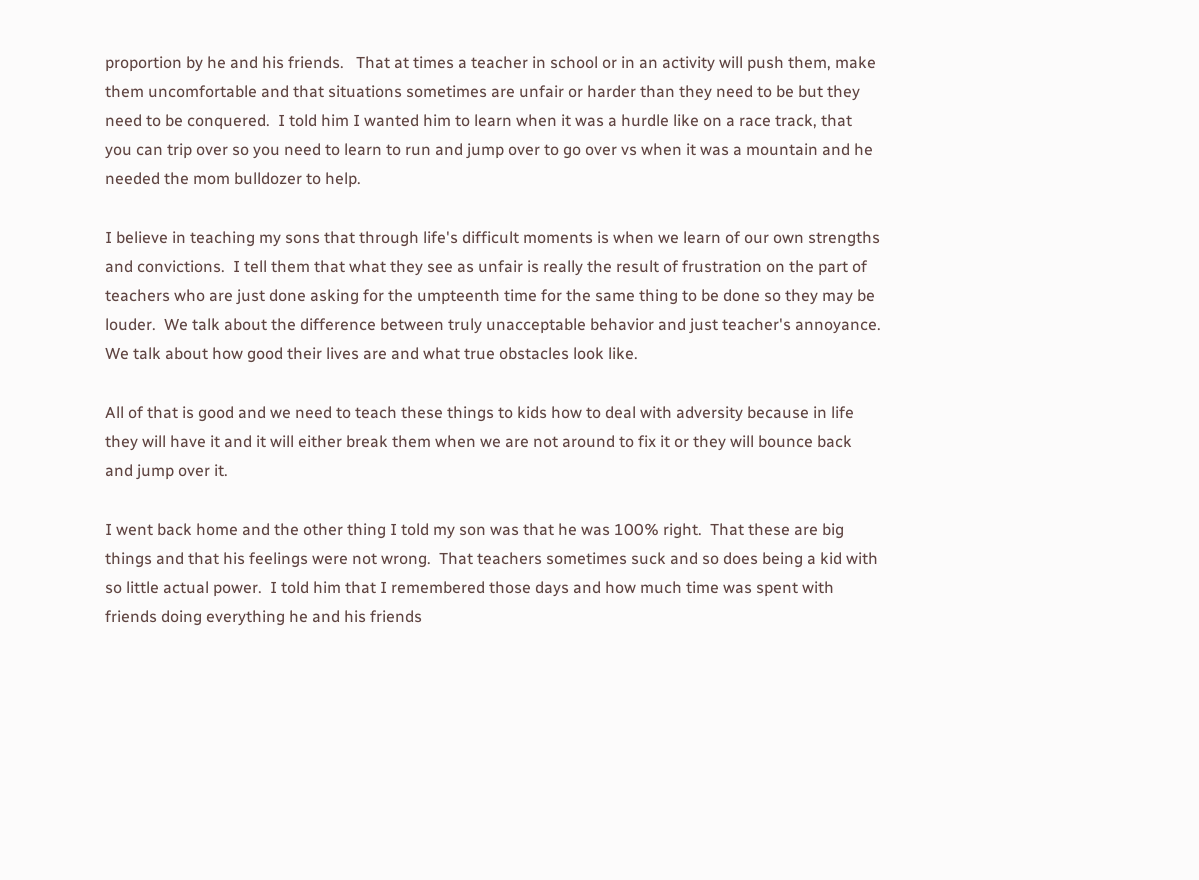proportion by he and his friends.   That at times a teacher in school or in an activity will push them, make them uncomfortable and that situations sometimes are unfair or harder than they need to be but they need to be conquered.  I told him I wanted him to learn when it was a hurdle like on a race track, that you can trip over so you need to learn to run and jump over to go over vs when it was a mountain and he needed the mom bulldozer to help.

I believe in teaching my sons that through life's difficult moments is when we learn of our own strengths and convictions.  I tell them that what they see as unfair is really the result of frustration on the part of teachers who are just done asking for the umpteenth time for the same thing to be done so they may be louder.  We talk about the difference between truly unacceptable behavior and just teacher's annoyance.  We talk about how good their lives are and what true obstacles look like.

All of that is good and we need to teach these things to kids how to deal with adversity because in life they will have it and it will either break them when we are not around to fix it or they will bounce back and jump over it.

I went back home and the other thing I told my son was that he was 100% right.  That these are big things and that his feelings were not wrong.  That teachers sometimes suck and so does being a kid with so little actual power.  I told him that I remembered those days and how much time was spent with friends doing everything he and his friends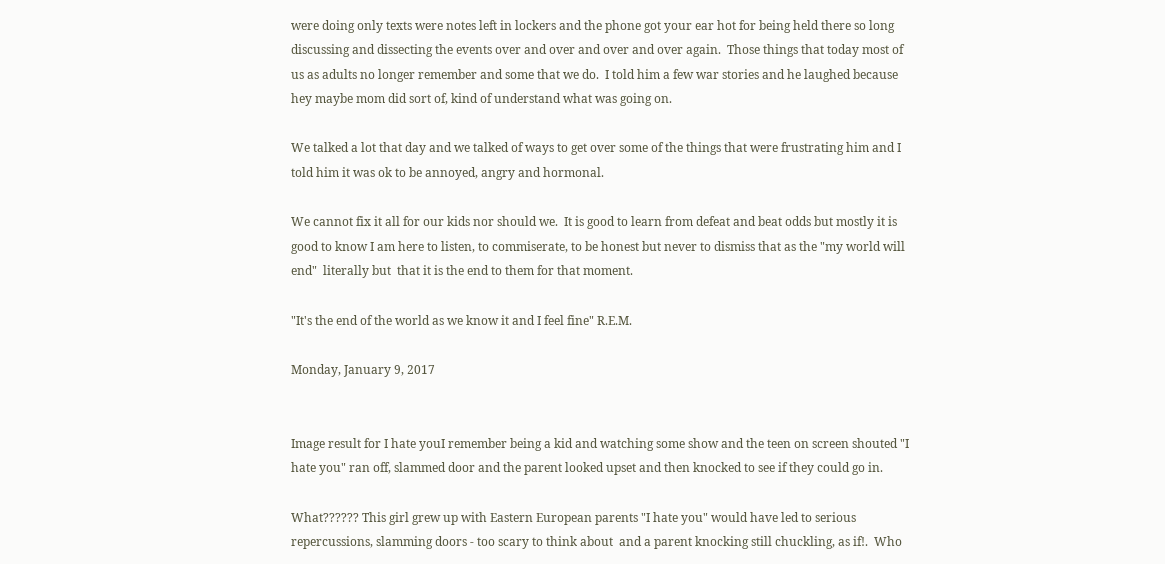were doing only texts were notes left in lockers and the phone got your ear hot for being held there so long discussing and dissecting the events over and over and over and over again.  Those things that today most of us as adults no longer remember and some that we do.  I told him a few war stories and he laughed because hey maybe mom did sort of, kind of understand what was going on.

We talked a lot that day and we talked of ways to get over some of the things that were frustrating him and I told him it was ok to be annoyed, angry and hormonal.

We cannot fix it all for our kids nor should we.  It is good to learn from defeat and beat odds but mostly it is good to know I am here to listen, to commiserate, to be honest but never to dismiss that as the "my world will end"  literally but  that it is the end to them for that moment.

"It's the end of the world as we know it and I feel fine" R.E.M.

Monday, January 9, 2017


Image result for I hate youI remember being a kid and watching some show and the teen on screen shouted "I hate you" ran off, slammed door and the parent looked upset and then knocked to see if they could go in.

What?????? This girl grew up with Eastern European parents "I hate you" would have led to serious repercussions, slamming doors - too scary to think about  and a parent knocking still chuckling, as if!.  Who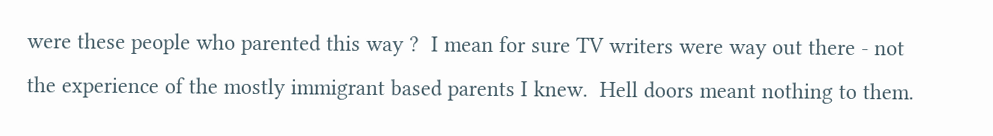were these people who parented this way ?  I mean for sure TV writers were way out there - not the experience of the mostly immigrant based parents I knew.  Hell doors meant nothing to them.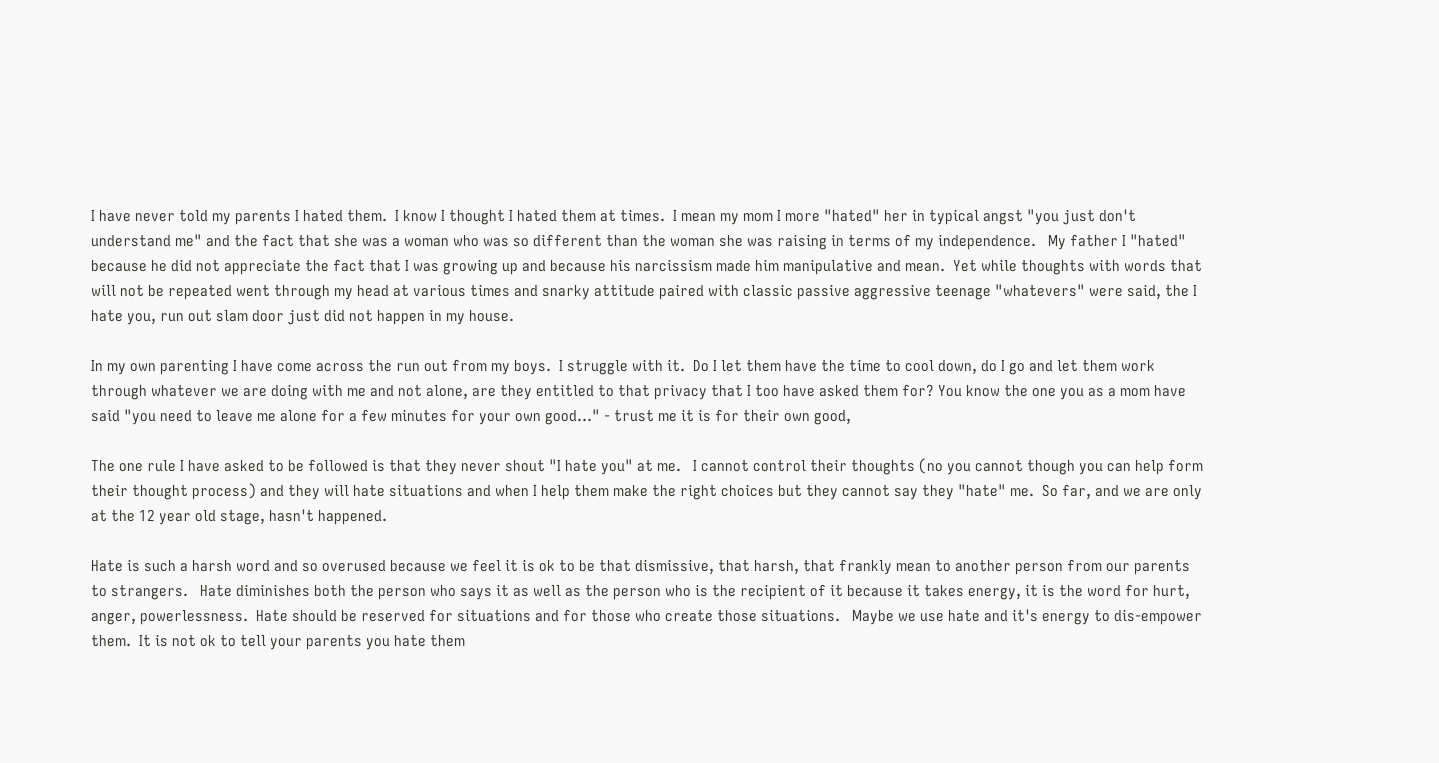I have never told my parents I hated them.  I know I thought I hated them at times.  I mean my mom I more "hated" her in typical angst "you just don't understand me" and the fact that she was a woman who was so different than the woman she was raising in terms of my independence.   My father I "hated" because he did not appreciate the fact that I was growing up and because his narcissism made him manipulative and mean.  Yet while thoughts with words that will not be repeated went through my head at various times and snarky attitude paired with classic passive aggressive teenage "whatevers" were said, the I hate you, run out slam door just did not happen in my house.

In my own parenting I have come across the run out from my boys.  I struggle with it.  Do I let them have the time to cool down, do I go and let them work through whatever we are doing with me and not alone, are they entitled to that privacy that I too have asked them for? You know the one you as a mom have said "you need to leave me alone for a few minutes for your own good..." - trust me it is for their own good,

The one rule I have asked to be followed is that they never shout "I hate you" at me.   I cannot control their thoughts (no you cannot though you can help form their thought process) and they will hate situations and when I help them make the right choices but they cannot say they "hate" me.  So far, and we are only at the 12 year old stage, hasn't happened.

Hate is such a harsh word and so overused because we feel it is ok to be that dismissive, that harsh, that frankly mean to another person from our parents to strangers.   Hate diminishes both the person who says it as well as the person who is the recipient of it because it takes energy, it is the word for hurt, anger, powerlessness.  Hate should be reserved for situations and for those who create those situations.   Maybe we use hate and it's energy to dis-empower them.  It is not ok to tell your parents you hate them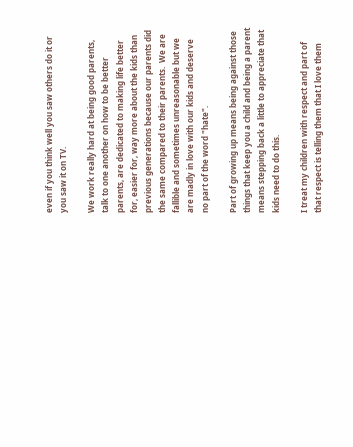even if you think well you saw others do it or you saw it on TV.

We work really hard at being good parents, talk to one another on how to be better parents, are dedicated to making life better for, easier for, way more about the kids than previous generations because our parents did the same compared to their parents.  We are fallible and sometimes unreasonable but we are madly in love with our kids and deserve no part of the word "hate".

Part of growing up means being against those things that keep you a child and being a parent means stepping back a little to appreciate that kids need to do this.

I treat my children with respect and part of that respect is telling them that I love them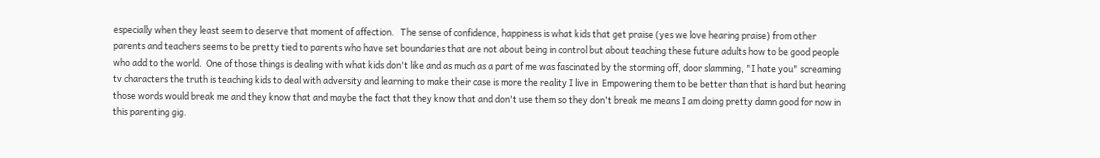especially when they least seem to deserve that moment of affection.   The sense of confidence, happiness is what kids that get praise (yes we love hearing praise) from other parents and teachers seems to be pretty tied to parents who have set boundaries that are not about being in control but about teaching these future adults how to be good people who add to the world.  One of those things is dealing with what kids don't like and as much as a part of me was fascinated by the storming off, door slamming, "I hate you" screaming tv characters the truth is teaching kids to deal with adversity and learning to make their case is more the reality I live in  Empowering them to be better than that is hard but hearing those words would break me and they know that and maybe the fact that they know that and don't use them so they don't break me means I am doing pretty damn good for now in this parenting gig.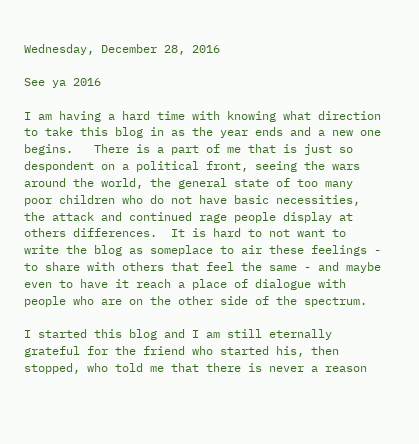Wednesday, December 28, 2016

See ya 2016

I am having a hard time with knowing what direction to take this blog in as the year ends and a new one begins.   There is a part of me that is just so despondent on a political front, seeing the wars around the world, the general state of too many poor children who do not have basic necessities, the attack and continued rage people display at others differences.  It is hard to not want to write the blog as someplace to air these feelings - to share with others that feel the same - and maybe even to have it reach a place of dialogue with people who are on the other side of the spectrum.

I started this blog and I am still eternally grateful for the friend who started his, then stopped, who told me that there is never a reason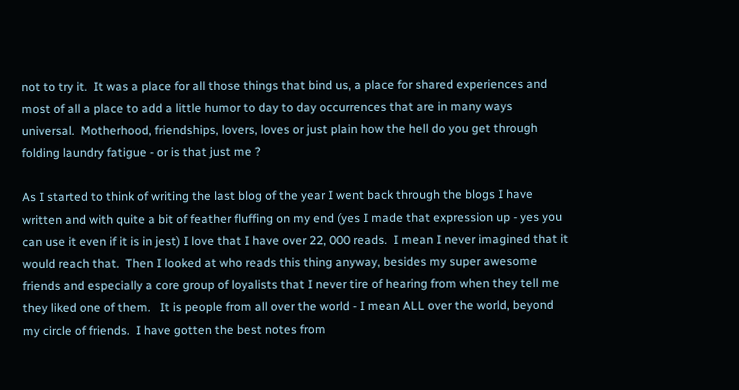not to try it.  It was a place for all those things that bind us, a place for shared experiences and most of all a place to add a little humor to day to day occurrences that are in many ways universal.  Motherhood, friendships, lovers, loves or just plain how the hell do you get through folding laundry fatigue - or is that just me ?

As I started to think of writing the last blog of the year I went back through the blogs I have written and with quite a bit of feather fluffing on my end (yes I made that expression up - yes you can use it even if it is in jest) I love that I have over 22, 000 reads.  I mean I never imagined that it would reach that.  Then I looked at who reads this thing anyway, besides my super awesome friends and especially a core group of loyalists that I never tire of hearing from when they tell me they liked one of them.   It is people from all over the world - I mean ALL over the world, beyond my circle of friends.  I have gotten the best notes from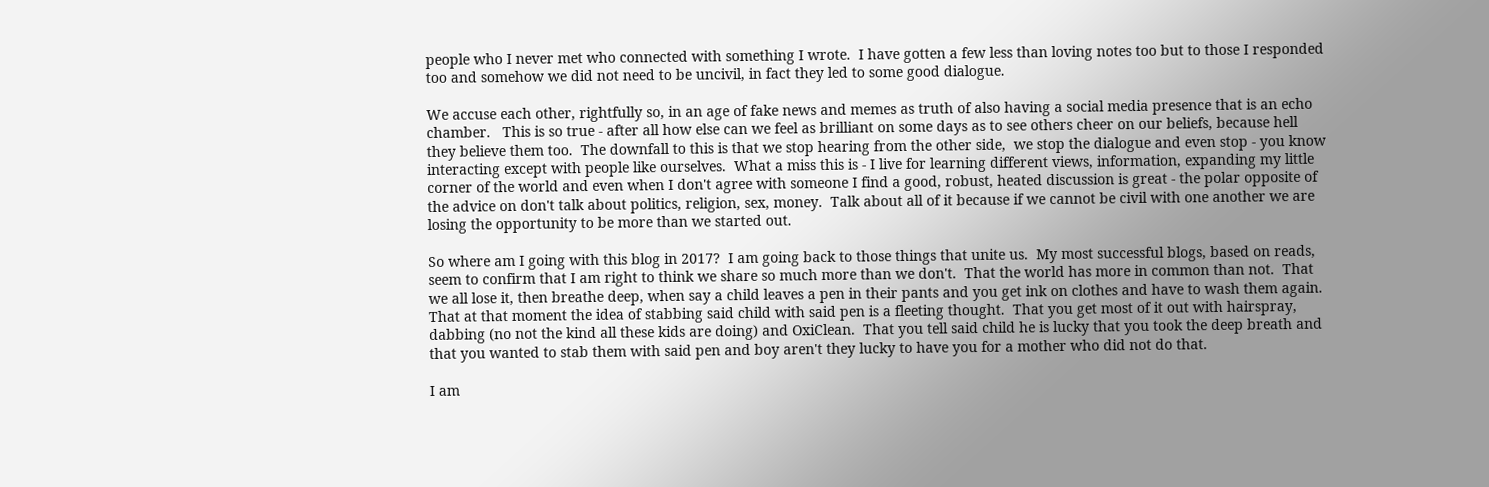people who I never met who connected with something I wrote.  I have gotten a few less than loving notes too but to those I responded too and somehow we did not need to be uncivil, in fact they led to some good dialogue.

We accuse each other, rightfully so, in an age of fake news and memes as truth of also having a social media presence that is an echo chamber.   This is so true - after all how else can we feel as brilliant on some days as to see others cheer on our beliefs, because hell they believe them too.  The downfall to this is that we stop hearing from the other side,  we stop the dialogue and even stop - you know interacting except with people like ourselves.  What a miss this is - I live for learning different views, information, expanding my little corner of the world and even when I don't agree with someone I find a good, robust, heated discussion is great - the polar opposite of the advice on don't talk about politics, religion, sex, money.  Talk about all of it because if we cannot be civil with one another we are losing the opportunity to be more than we started out.

So where am I going with this blog in 2017?  I am going back to those things that unite us.  My most successful blogs, based on reads, seem to confirm that I am right to think we share so much more than we don't.  That the world has more in common than not.  That we all lose it, then breathe deep, when say a child leaves a pen in their pants and you get ink on clothes and have to wash them again.  That at that moment the idea of stabbing said child with said pen is a fleeting thought.  That you get most of it out with hairspray, dabbing (no not the kind all these kids are doing) and OxiClean.  That you tell said child he is lucky that you took the deep breath and that you wanted to stab them with said pen and boy aren't they lucky to have you for a mother who did not do that.

I am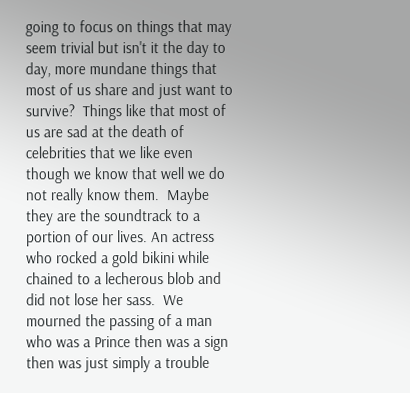going to focus on things that may seem trivial but isn't it the day to day, more mundane things that most of us share and just want to survive?  Things like that most of us are sad at the death of celebrities that we like even though we know that well we do not really know them.  Maybe they are the soundtrack to a portion of our lives. An actress who rocked a gold bikini while chained to a lecherous blob and did not lose her sass.  We mourned the passing of a man who was a Prince then was a sign then was just simply a trouble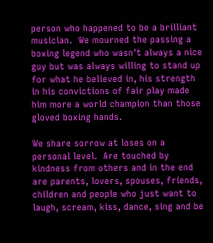person who happened to be a brilliant musician.  We mourned the passing a boxing legend who wasn't always a nice guy but was always willing to stand up for what he believed in, his strength in his convictions of fair play made him more a world champion than those gloved boxing hands.

We share sorrow at loses on a personal level.  Are touched by kindness from others and in the end are parents, lovers, spouses, friends, children and people who just want to laugh, scream, kiss, dance, sing and be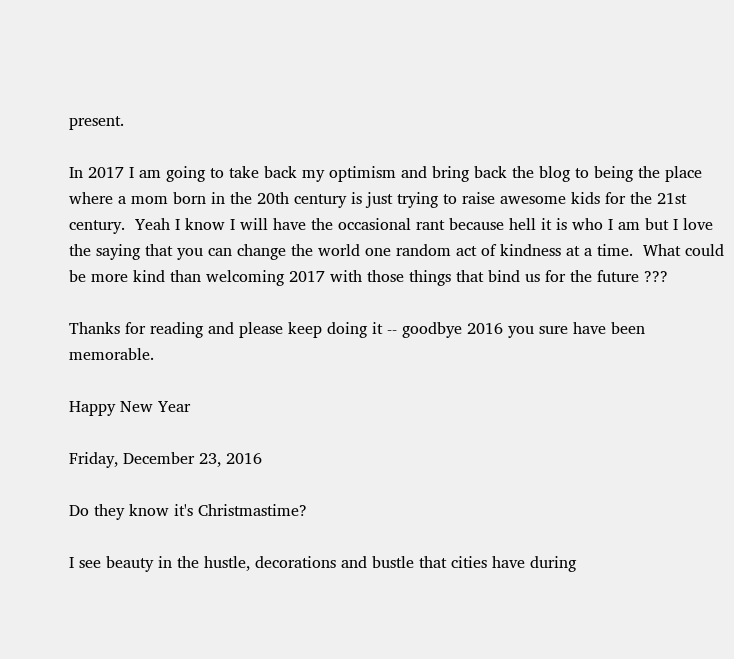present.

In 2017 I am going to take back my optimism and bring back the blog to being the place where a mom born in the 20th century is just trying to raise awesome kids for the 21st century.  Yeah I know I will have the occasional rant because hell it is who I am but I love the saying that you can change the world one random act of kindness at a time.  What could be more kind than welcoming 2017 with those things that bind us for the future ???

Thanks for reading and please keep doing it -- goodbye 2016 you sure have been memorable.

Happy New Year

Friday, December 23, 2016

Do they know it's Christmastime?

I see beauty in the hustle, decorations and bustle that cities have during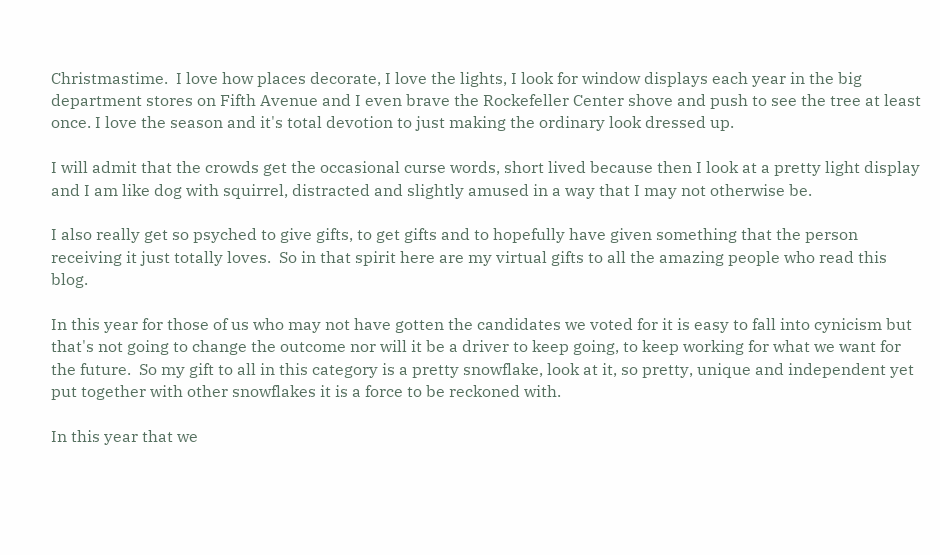Christmastime.  I love how places decorate, I love the lights, I look for window displays each year in the big department stores on Fifth Avenue and I even brave the Rockefeller Center shove and push to see the tree at least once. I love the season and it's total devotion to just making the ordinary look dressed up.

I will admit that the crowds get the occasional curse words, short lived because then I look at a pretty light display and I am like dog with squirrel, distracted and slightly amused in a way that I may not otherwise be.

I also really get so psyched to give gifts, to get gifts and to hopefully have given something that the person receiving it just totally loves.  So in that spirit here are my virtual gifts to all the amazing people who read this blog.

In this year for those of us who may not have gotten the candidates we voted for it is easy to fall into cynicism but that's not going to change the outcome nor will it be a driver to keep going, to keep working for what we want for the future.  So my gift to all in this category is a pretty snowflake, look at it, so pretty, unique and independent yet put together with other snowflakes it is a force to be reckoned with.

In this year that we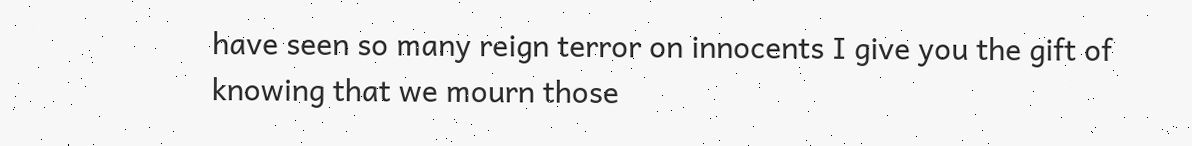have seen so many reign terror on innocents I give you the gift of knowing that we mourn those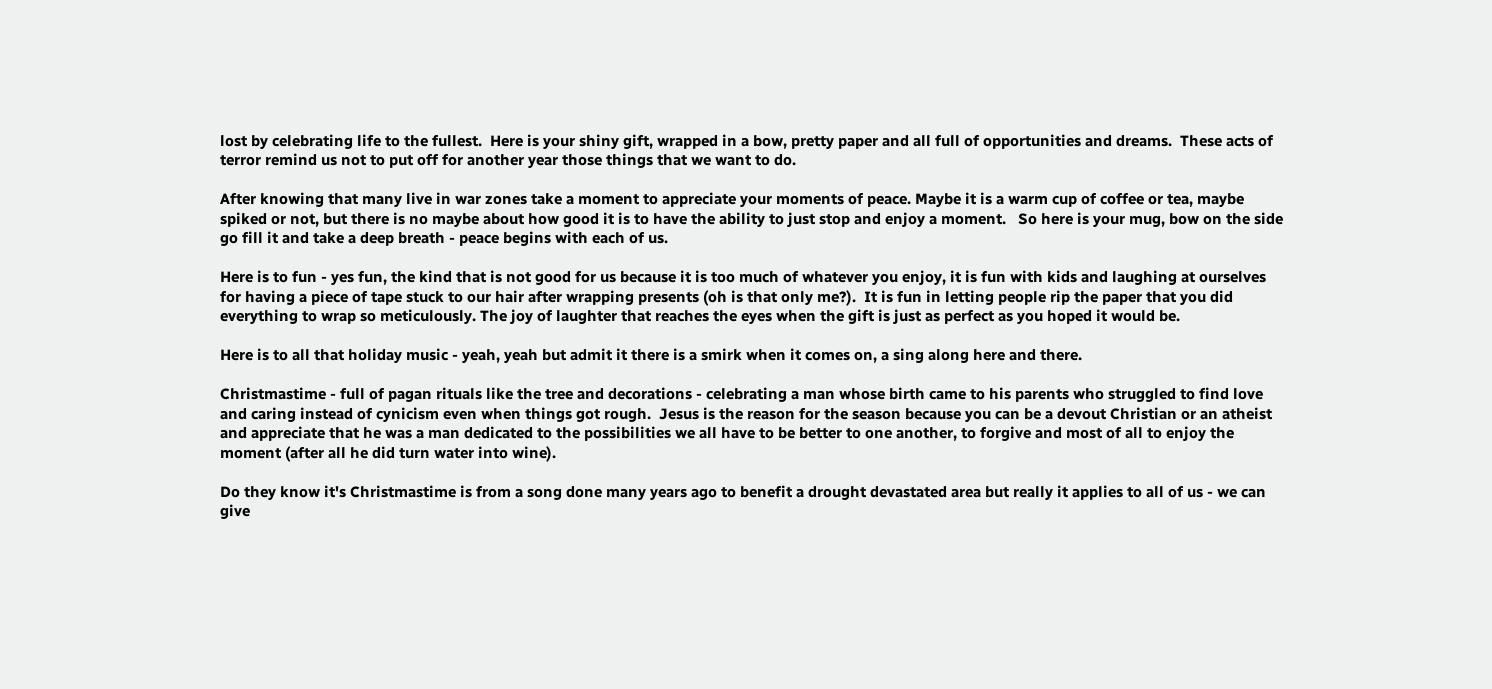lost by celebrating life to the fullest.  Here is your shiny gift, wrapped in a bow, pretty paper and all full of opportunities and dreams.  These acts of terror remind us not to put off for another year those things that we want to do.

After knowing that many live in war zones take a moment to appreciate your moments of peace. Maybe it is a warm cup of coffee or tea, maybe spiked or not, but there is no maybe about how good it is to have the ability to just stop and enjoy a moment.   So here is your mug, bow on the side go fill it and take a deep breath - peace begins with each of us.

Here is to fun - yes fun, the kind that is not good for us because it is too much of whatever you enjoy, it is fun with kids and laughing at ourselves for having a piece of tape stuck to our hair after wrapping presents (oh is that only me?).  It is fun in letting people rip the paper that you did everything to wrap so meticulously. The joy of laughter that reaches the eyes when the gift is just as perfect as you hoped it would be.

Here is to all that holiday music - yeah, yeah but admit it there is a smirk when it comes on, a sing along here and there.

Christmastime - full of pagan rituals like the tree and decorations - celebrating a man whose birth came to his parents who struggled to find love and caring instead of cynicism even when things got rough.  Jesus is the reason for the season because you can be a devout Christian or an atheist and appreciate that he was a man dedicated to the possibilities we all have to be better to one another, to forgive and most of all to enjoy the moment (after all he did turn water into wine).

Do they know it's Christmastime is from a song done many years ago to benefit a drought devastated area but really it applies to all of us - we can give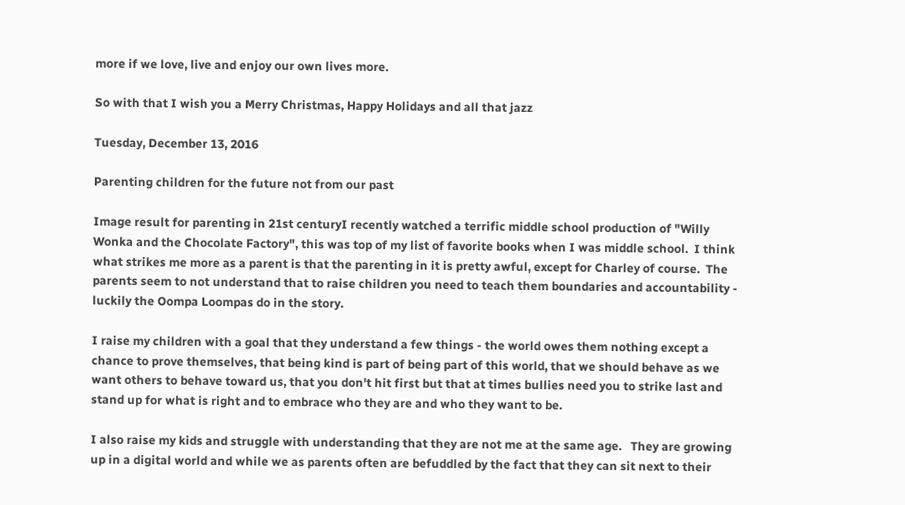more if we love, live and enjoy our own lives more.

So with that I wish you a Merry Christmas, Happy Holidays and all that jazz

Tuesday, December 13, 2016

Parenting children for the future not from our past

Image result for parenting in 21st centuryI recently watched a terrific middle school production of "Willy Wonka and the Chocolate Factory", this was top of my list of favorite books when I was middle school.  I think what strikes me more as a parent is that the parenting in it is pretty awful, except for Charley of course.  The parents seem to not understand that to raise children you need to teach them boundaries and accountability - luckily the Oompa Loompas do in the story.

I raise my children with a goal that they understand a few things - the world owes them nothing except a chance to prove themselves, that being kind is part of being part of this world, that we should behave as we want others to behave toward us, that you don't hit first but that at times bullies need you to strike last and stand up for what is right and to embrace who they are and who they want to be.

I also raise my kids and struggle with understanding that they are not me at the same age.   They are growing up in a digital world and while we as parents often are befuddled by the fact that they can sit next to their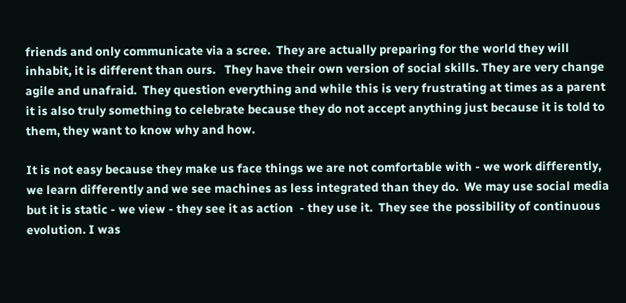friends and only communicate via a scree.  They are actually preparing for the world they will inhabit, it is different than ours.   They have their own version of social skills. They are very change agile and unafraid.  They question everything and while this is very frustrating at times as a parent it is also truly something to celebrate because they do not accept anything just because it is told to them, they want to know why and how.

It is not easy because they make us face things we are not comfortable with - we work differently, we learn differently and we see machines as less integrated than they do.  We may use social media but it is static - we view - they see it as action  - they use it.  They see the possibility of continuous evolution. I was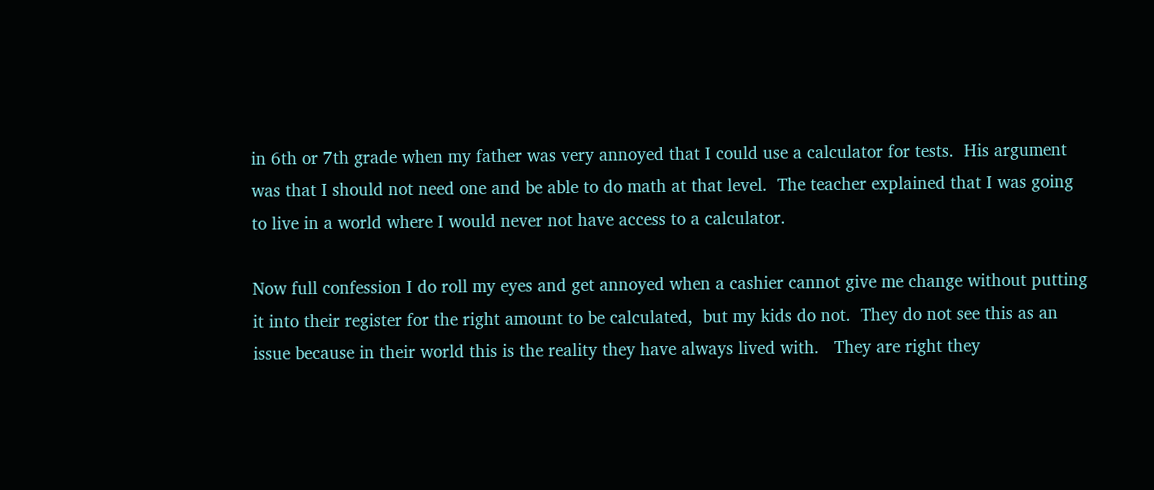in 6th or 7th grade when my father was very annoyed that I could use a calculator for tests.  His argument was that I should not need one and be able to do math at that level.  The teacher explained that I was going to live in a world where I would never not have access to a calculator.

Now full confession I do roll my eyes and get annoyed when a cashier cannot give me change without putting it into their register for the right amount to be calculated,  but my kids do not.  They do not see this as an issue because in their world this is the reality they have always lived with.   They are right they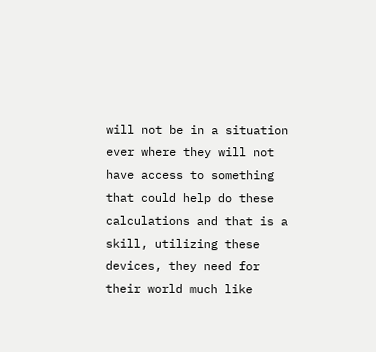will not be in a situation ever where they will not have access to something that could help do these calculations and that is a skill, utilizing these devices, they need for their world much like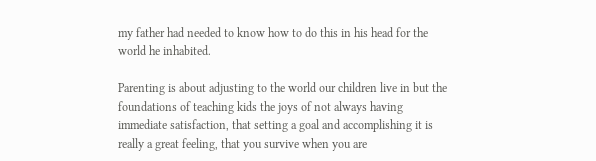my father had needed to know how to do this in his head for the world he inhabited.

Parenting is about adjusting to the world our children live in but the foundations of teaching kids the joys of not always having immediate satisfaction, that setting a goal and accomplishing it is really a great feeling, that you survive when you are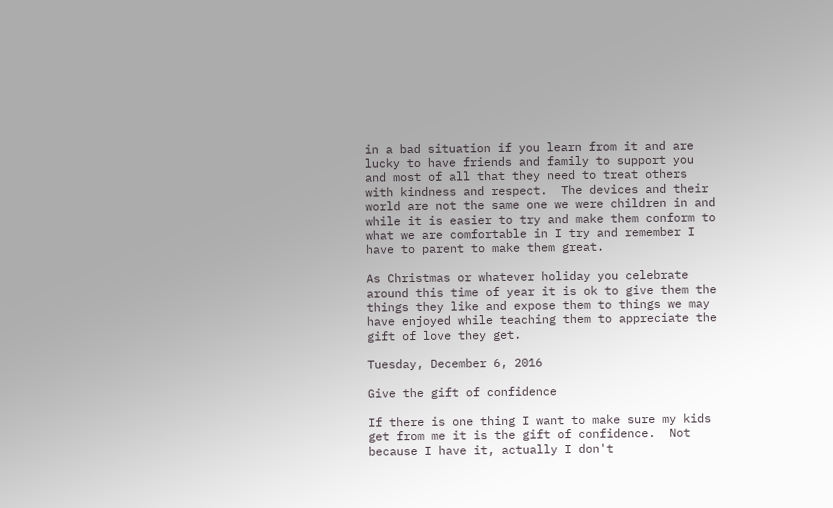in a bad situation if you learn from it and are lucky to have friends and family to support you and most of all that they need to treat others with kindness and respect.  The devices and their world are not the same one we were children in and while it is easier to try and make them conform to what we are comfortable in I try and remember I have to parent to make them great.

As Christmas or whatever holiday you celebrate around this time of year it is ok to give them the things they like and expose them to things we may have enjoyed while teaching them to appreciate the gift of love they get.

Tuesday, December 6, 2016

Give the gift of confidence

If there is one thing I want to make sure my kids get from me it is the gift of confidence.  Not because I have it, actually I don't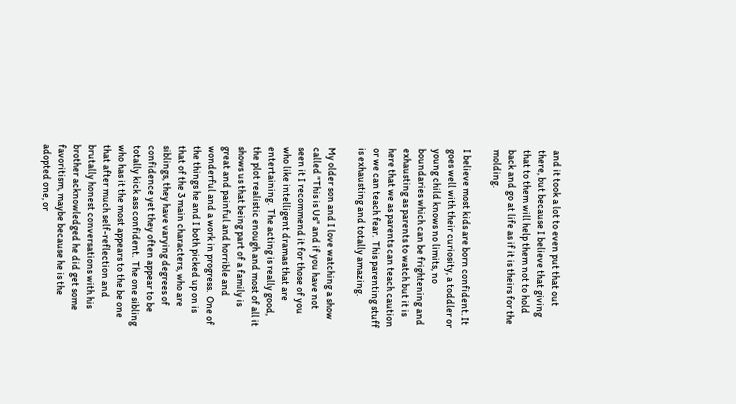and it took a lot to even put that out there, but because I believe that giving that to them will help them not to hold back and go at life as if it is theirs for the molding.

I believe most kids are born confident. It goes well with their curiosity, a toddler or young child knows no limits, no boundaries which can be frightening and exhausting as parents to watch but it is here that we as parents can teach caution or we can teach fear.  This parenting stuff is exhausting and totally amazing.

My older son and I love watching a show called "This is Us" and if you have not seen it I recommend it for those of you who like intelligent dramas that are entertaining.  The acting is really good, the plot realistic enough and most of all it shows us that being part of a family is great and painful and horrible and wonderful and a work in progress.  One of the things he and I both picked up on is that of the 3 main characters, who are siblings, they have varying degrees of confidence yet they often appear to be totally kick ass confident.  The one sibling who has it the most appears to the be one that after much self-reflection and brutally honest conversations with his brother acknowledged he did get some favoritism, maybe because he is the adopted one, or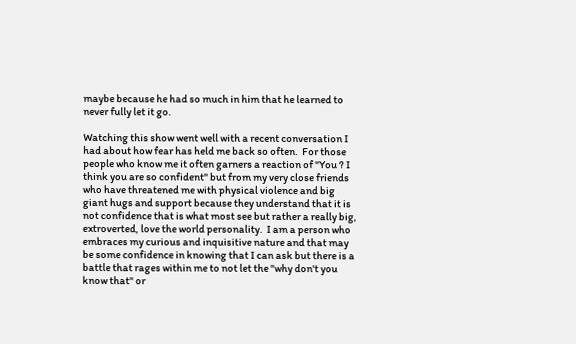maybe because he had so much in him that he learned to never fully let it go.

Watching this show went well with a recent conversation I had about how fear has held me back so often.  For those people who know me it often garners a reaction of "You ? I think you are so confident" but from my very close friends who have threatened me with physical violence and big giant hugs and support because they understand that it is not confidence that is what most see but rather a really big, extroverted, love the world personality.  I am a person who embraces my curious and inquisitive nature and that may be some confidence in knowing that I can ask but there is a battle that rages within me to not let the "why don't you know that" or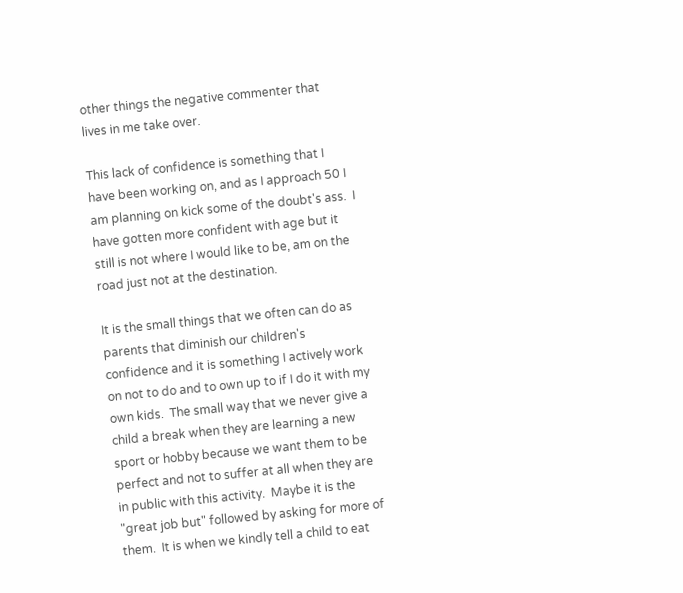other things the negative commenter that lives in me take over.

This lack of confidence is something that I have been working on, and as I approach 50 I am planning on kick some of the doubt's ass.  I have gotten more confident with age but it still is not where I would like to be, am on the road just not at the destination.

It is the small things that we often can do as parents that diminish our children's confidence and it is something I actively work on not to do and to own up to if I do it with my own kids.  The small way that we never give a child a break when they are learning a new sport or hobby because we want them to be perfect and not to suffer at all when they are in public with this activity.  Maybe it is the "great job but" followed by asking for more of them.  It is when we kindly tell a child to eat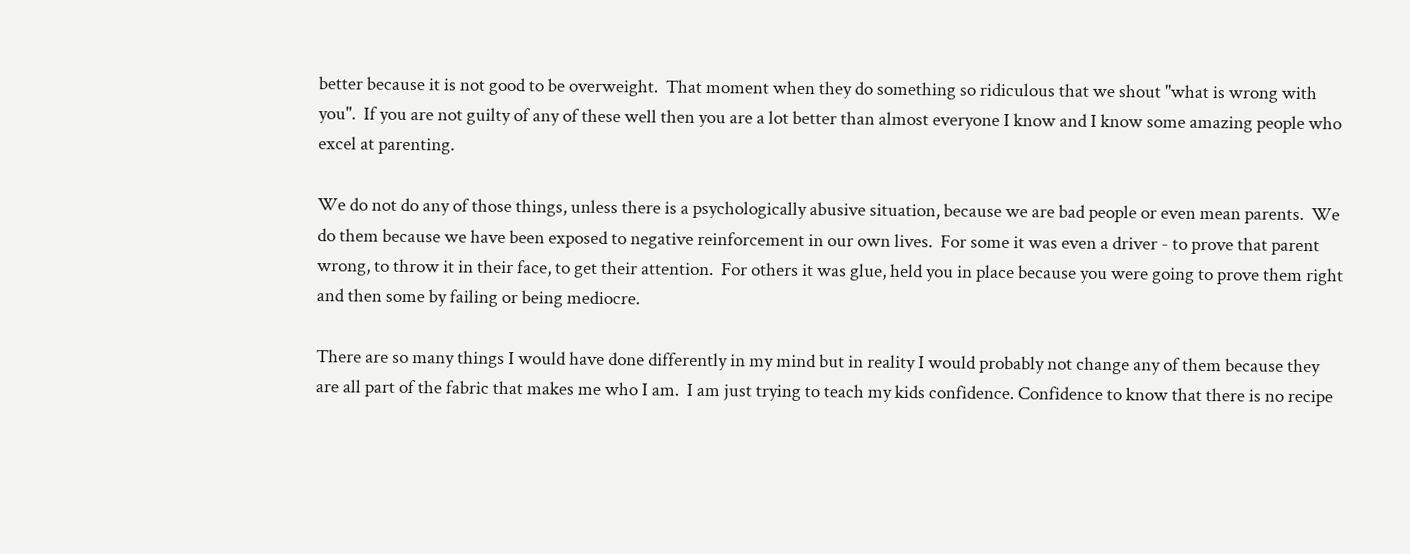better because it is not good to be overweight.  That moment when they do something so ridiculous that we shout "what is wrong with you".  If you are not guilty of any of these well then you are a lot better than almost everyone I know and I know some amazing people who excel at parenting.

We do not do any of those things, unless there is a psychologically abusive situation, because we are bad people or even mean parents.  We do them because we have been exposed to negative reinforcement in our own lives.  For some it was even a driver - to prove that parent wrong, to throw it in their face, to get their attention.  For others it was glue, held you in place because you were going to prove them right and then some by failing or being mediocre.

There are so many things I would have done differently in my mind but in reality I would probably not change any of them because they are all part of the fabric that makes me who I am.  I am just trying to teach my kids confidence. Confidence to know that there is no recipe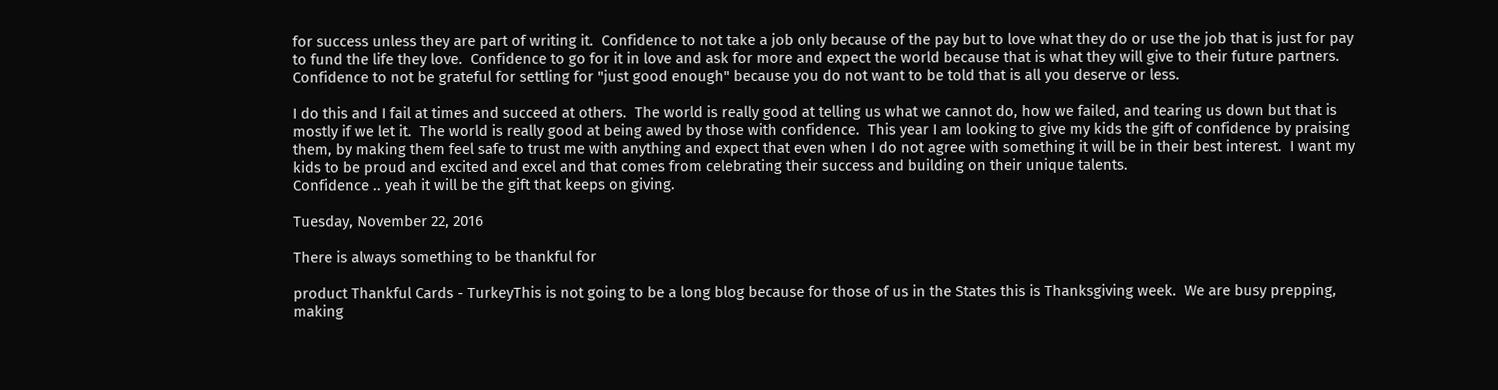for success unless they are part of writing it.  Confidence to not take a job only because of the pay but to love what they do or use the job that is just for pay to fund the life they love.  Confidence to go for it in love and ask for more and expect the world because that is what they will give to their future partners.  Confidence to not be grateful for settling for "just good enough" because you do not want to be told that is all you deserve or less.

I do this and I fail at times and succeed at others.  The world is really good at telling us what we cannot do, how we failed, and tearing us down but that is mostly if we let it.  The world is really good at being awed by those with confidence.  This year I am looking to give my kids the gift of confidence by praising them, by making them feel safe to trust me with anything and expect that even when I do not agree with something it will be in their best interest.  I want my kids to be proud and excited and excel and that comes from celebrating their success and building on their unique talents.
Confidence .. yeah it will be the gift that keeps on giving.

Tuesday, November 22, 2016

There is always something to be thankful for

product Thankful Cards - TurkeyThis is not going to be a long blog because for those of us in the States this is Thanksgiving week.  We are busy prepping, making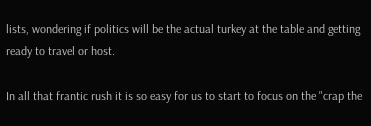lists, wondering if politics will be the actual turkey at the table and getting ready to travel or host.

In all that frantic rush it is so easy for us to start to focus on the "crap the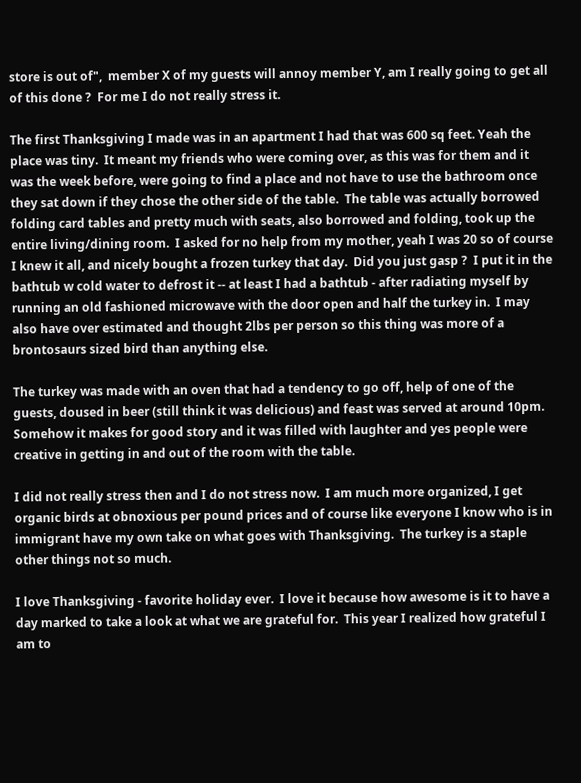store is out of",  member X of my guests will annoy member Y, am I really going to get all of this done ?  For me I do not really stress it.

The first Thanksgiving I made was in an apartment I had that was 600 sq feet. Yeah the place was tiny.  It meant my friends who were coming over, as this was for them and it was the week before, were going to find a place and not have to use the bathroom once they sat down if they chose the other side of the table.  The table was actually borrowed folding card tables and pretty much with seats, also borrowed and folding, took up the entire living/dining room.  I asked for no help from my mother, yeah I was 20 so of course I knew it all, and nicely bought a frozen turkey that day.  Did you just gasp ?  I put it in the bathtub w cold water to defrost it -- at least I had a bathtub - after radiating myself by running an old fashioned microwave with the door open and half the turkey in.  I may also have over estimated and thought 2lbs per person so this thing was more of a brontosaurs sized bird than anything else.

The turkey was made with an oven that had a tendency to go off, help of one of the guests, doused in beer (still think it was delicious) and feast was served at around 10pm.  Somehow it makes for good story and it was filled with laughter and yes people were creative in getting in and out of the room with the table.

I did not really stress then and I do not stress now.  I am much more organized, I get organic birds at obnoxious per pound prices and of course like everyone I know who is in immigrant have my own take on what goes with Thanksgiving.  The turkey is a staple other things not so much.

I love Thanksgiving - favorite holiday ever.  I love it because how awesome is it to have a day marked to take a look at what we are grateful for.  This year I realized how grateful I am to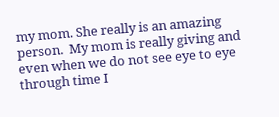my mom. She really is an amazing person.  My mom is really giving and even when we do not see eye to eye through time I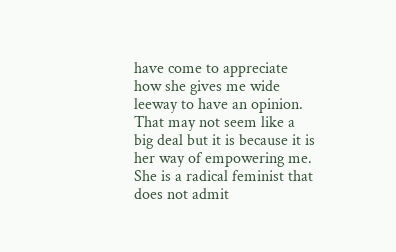have come to appreciate how she gives me wide leeway to have an opinion.  That may not seem like a big deal but it is because it is her way of empowering me.  She is a radical feminist that does not admit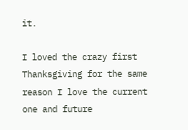it.

I loved the crazy first Thanksgiving for the same reason I love the current one and future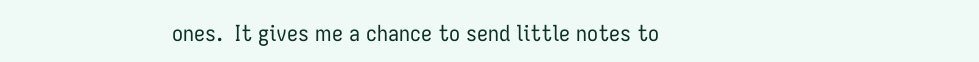ones.  It gives me a chance to send little notes to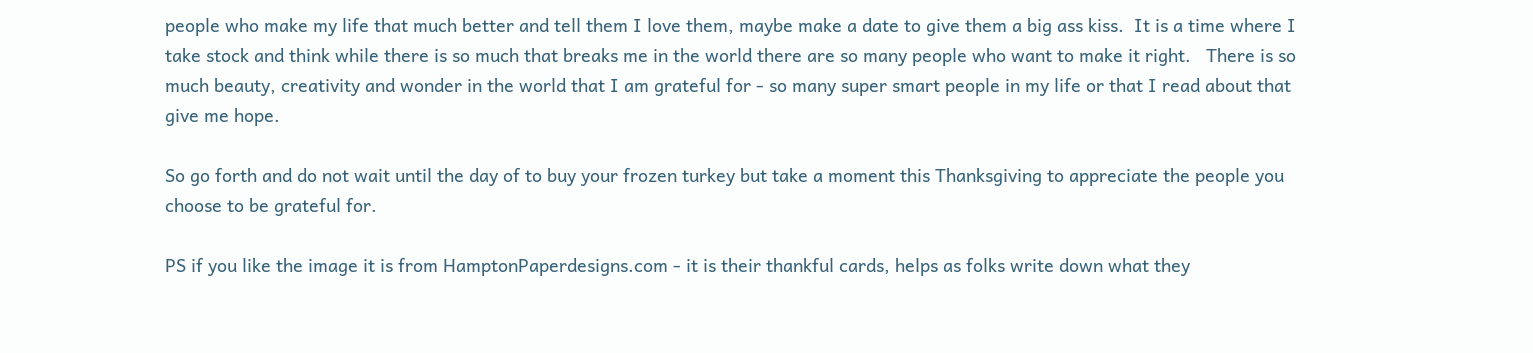people who make my life that much better and tell them I love them, maybe make a date to give them a big ass kiss.  It is a time where I take stock and think while there is so much that breaks me in the world there are so many people who want to make it right.   There is so much beauty, creativity and wonder in the world that I am grateful for - so many super smart people in my life or that I read about that give me hope.

So go forth and do not wait until the day of to buy your frozen turkey but take a moment this Thanksgiving to appreciate the people you choose to be grateful for.

PS if you like the image it is from HamptonPaperdesigns.com - it is their thankful cards, helps as folks write down what they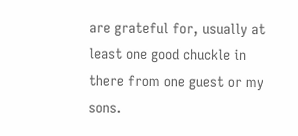are grateful for, usually at least one good chuckle in there from one guest or my sons.